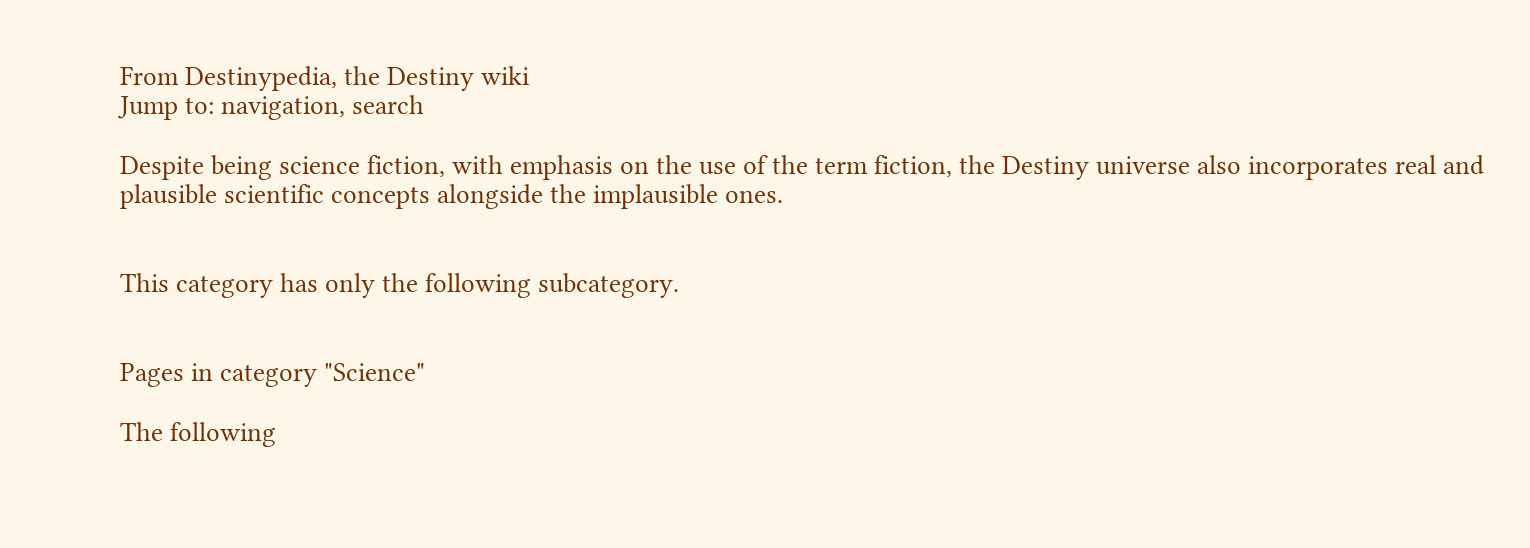From Destinypedia, the Destiny wiki
Jump to: navigation, search

Despite being science fiction, with emphasis on the use of the term fiction, the Destiny universe also incorporates real and plausible scientific concepts alongside the implausible ones.


This category has only the following subcategory.


Pages in category "Science"

The following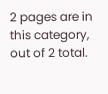2 pages are in this category, out of 2 total.